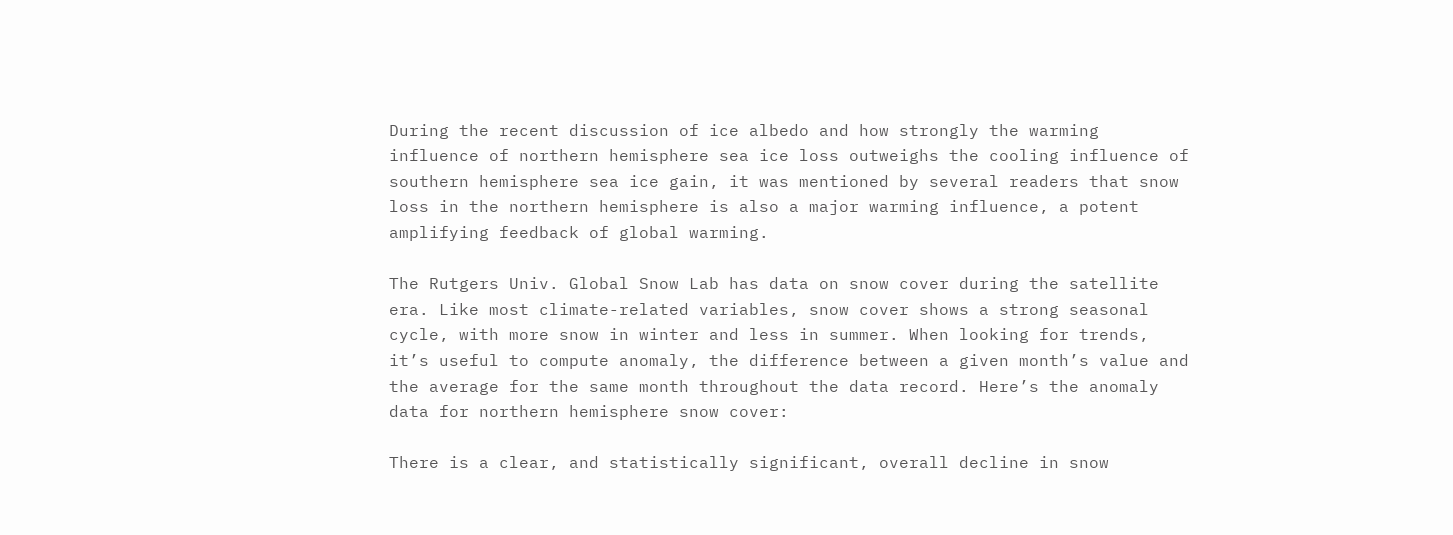During the recent discussion of ice albedo and how strongly the warming influence of northern hemisphere sea ice loss outweighs the cooling influence of southern hemisphere sea ice gain, it was mentioned by several readers that snow loss in the northern hemisphere is also a major warming influence, a potent amplifying feedback of global warming.

The Rutgers Univ. Global Snow Lab has data on snow cover during the satellite era. Like most climate-related variables, snow cover shows a strong seasonal cycle, with more snow in winter and less in summer. When looking for trends, it’s useful to compute anomaly, the difference between a given month’s value and the average for the same month throughout the data record. Here’s the anomaly data for northern hemisphere snow cover:

There is a clear, and statistically significant, overall decline in snow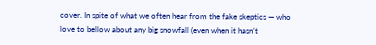cover. In spite of what we often hear from the fake skeptics — who love to bellow about any big snowfall (even when it hasn’t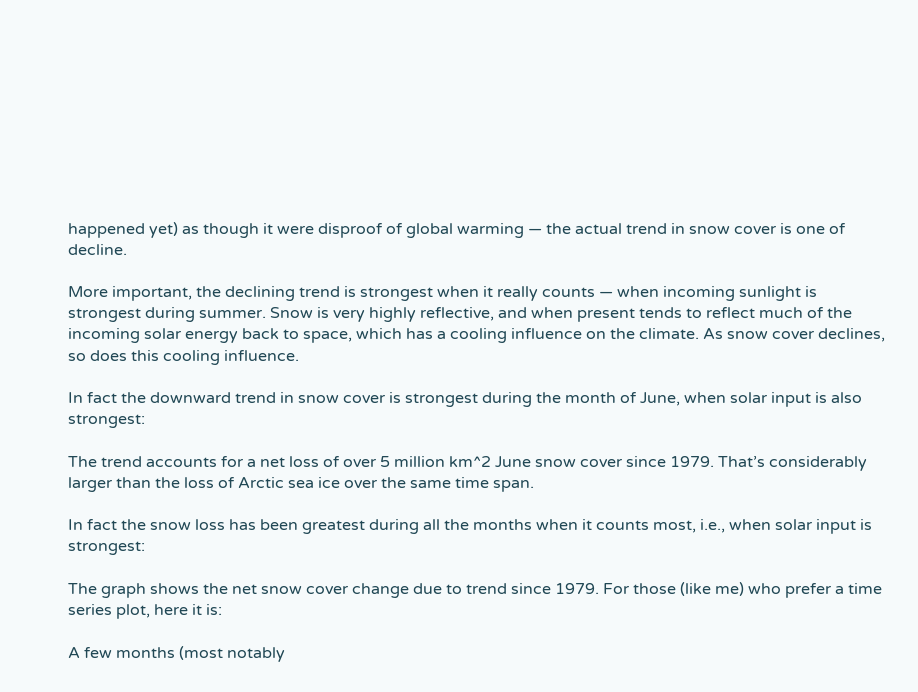happened yet) as though it were disproof of global warming — the actual trend in snow cover is one of decline.

More important, the declining trend is strongest when it really counts — when incoming sunlight is strongest during summer. Snow is very highly reflective, and when present tends to reflect much of the incoming solar energy back to space, which has a cooling influence on the climate. As snow cover declines, so does this cooling influence.

In fact the downward trend in snow cover is strongest during the month of June, when solar input is also strongest:

The trend accounts for a net loss of over 5 million km^2 June snow cover since 1979. That’s considerably larger than the loss of Arctic sea ice over the same time span.

In fact the snow loss has been greatest during all the months when it counts most, i.e., when solar input is strongest:

The graph shows the net snow cover change due to trend since 1979. For those (like me) who prefer a time series plot, here it is:

A few months (most notably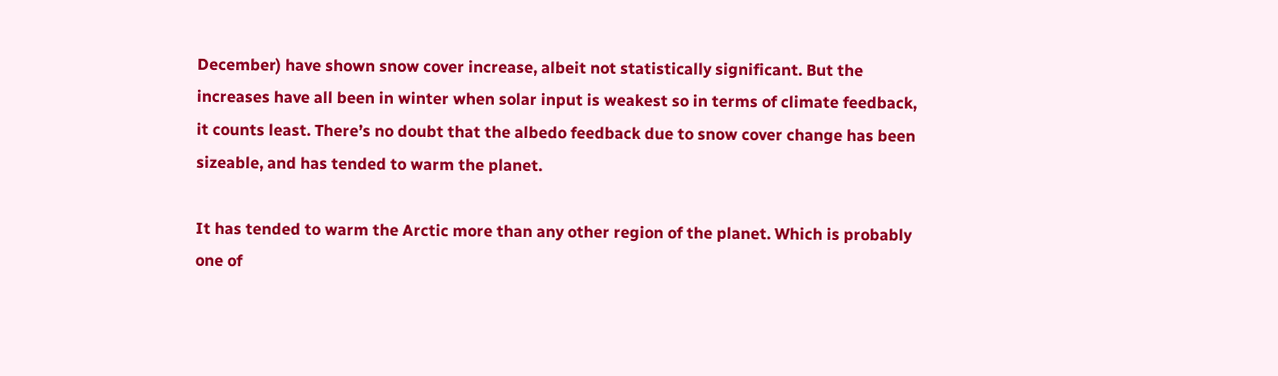December) have shown snow cover increase, albeit not statistically significant. But the increases have all been in winter when solar input is weakest so in terms of climate feedback, it counts least. There’s no doubt that the albedo feedback due to snow cover change has been sizeable, and has tended to warm the planet.

It has tended to warm the Arctic more than any other region of the planet. Which is probably one of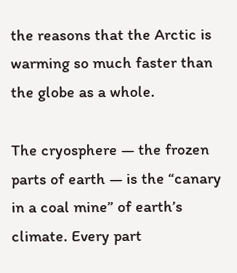the reasons that the Arctic is warming so much faster than the globe as a whole.

The cryosphere — the frozen parts of earth — is the “canary in a coal mine” of earth’s climate. Every part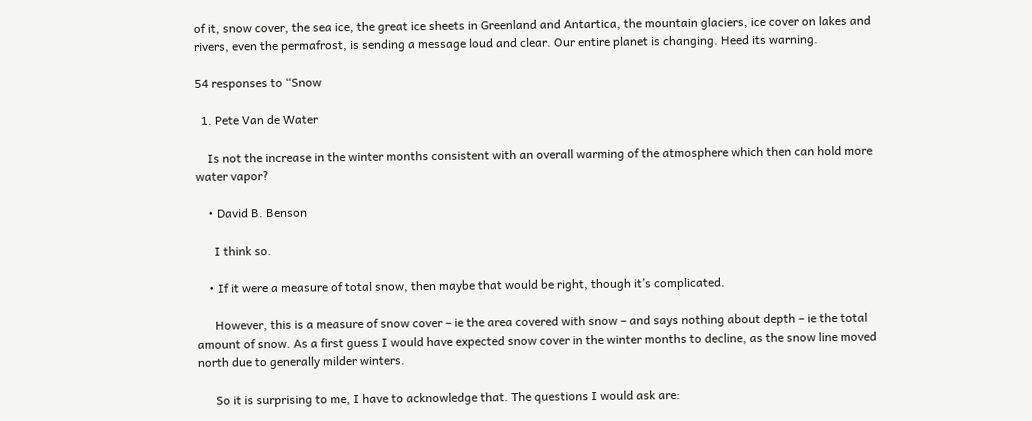of it, snow cover, the sea ice, the great ice sheets in Greenland and Antartica, the mountain glaciers, ice cover on lakes and rivers, even the permafrost, is sending a message loud and clear. Our entire planet is changing. Heed its warning.

54 responses to “Snow

  1. Pete Van de Water

    Is not the increase in the winter months consistent with an overall warming of the atmosphere which then can hold more water vapor?

    • David B. Benson

      I think so.

    • If it were a measure of total snow, then maybe that would be right, though it’s complicated.

      However, this is a measure of snow cover – ie the area covered with snow – and says nothing about depth – ie the total amount of snow. As a first guess I would have expected snow cover in the winter months to decline, as the snow line moved north due to generally milder winters.

      So it is surprising to me, I have to acknowledge that. The questions I would ask are: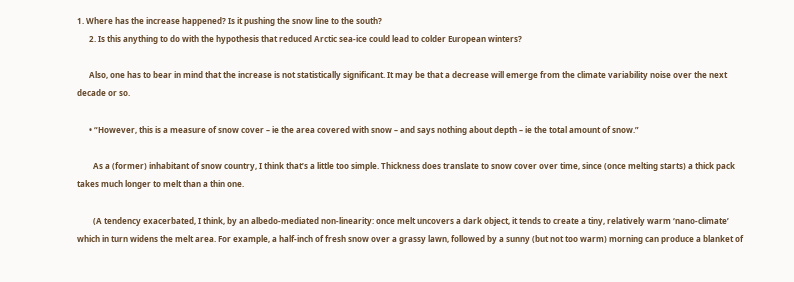1. Where has the increase happened? Is it pushing the snow line to the south?
      2. Is this anything to do with the hypothesis that reduced Arctic sea-ice could lead to colder European winters?

      Also, one has to bear in mind that the increase is not statistically significant. It may be that a decrease will emerge from the climate variability noise over the next decade or so.

      • “However, this is a measure of snow cover – ie the area covered with snow – and says nothing about depth – ie the total amount of snow.”

        As a (former) inhabitant of snow country, I think that’s a little too simple. Thickness does translate to snow cover over time, since (once melting starts) a thick pack takes much longer to melt than a thin one.

        (A tendency exacerbated, I think, by an albedo-mediated non-linearity: once melt uncovers a dark object, it tends to create a tiny, relatively warm ‘nano-climate’ which in turn widens the melt area. For example, a half-inch of fresh snow over a grassy lawn, followed by a sunny (but not too warm) morning can produce a blanket of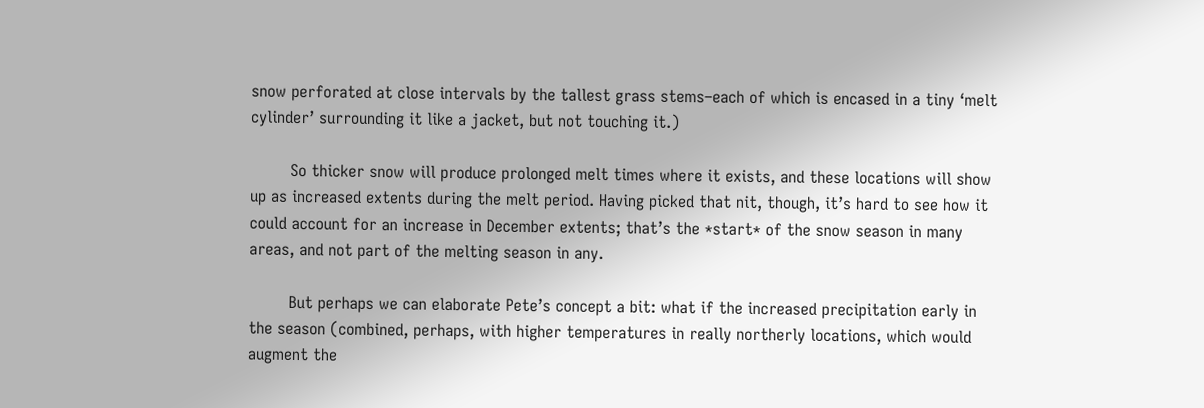snow perforated at close intervals by the tallest grass stems–each of which is encased in a tiny ‘melt cylinder’ surrounding it like a jacket, but not touching it.)

        So thicker snow will produce prolonged melt times where it exists, and these locations will show up as increased extents during the melt period. Having picked that nit, though, it’s hard to see how it could account for an increase in December extents; that’s the *start* of the snow season in many areas, and not part of the melting season in any.

        But perhaps we can elaborate Pete’s concept a bit: what if the increased precipitation early in the season (combined, perhaps, with higher temperatures in really northerly locations, which would augment the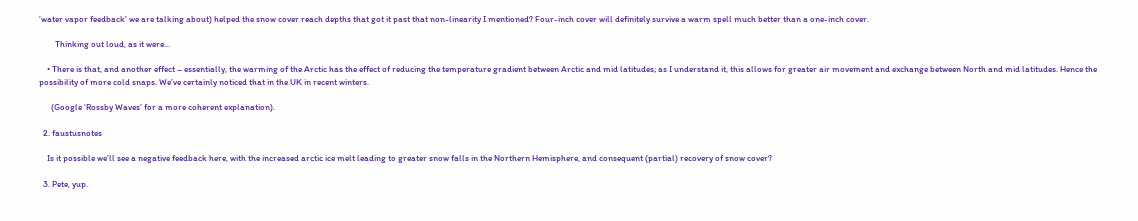‘water vapor feedback’ we are talking about) helped the snow cover reach depths that got it past that non-linearity I mentioned? Four-inch cover will definitely survive a warm spell much better than a one-inch cover.

        Thinking out loud, as it were…

    • There is that, and another effect – essentially, the warming of the Arctic has the effect of reducing the temperature gradient between Arctic and mid latitudes; as I understand it, this allows for greater air movement and exchange between North and mid latitudes. Hence the possibility of more cold snaps. We’ve certainly noticed that in the UK in recent winters.

      (Google ‘Rossby Waves’ for a more coherent explanation).

  2. faustusnotes

    Is it possible we’ll see a negative feedback here, with the increased arctic ice melt leading to greater snow falls in the Northern Hemisphere, and consequent (partial) recovery of snow cover?

  3. Pete, yup.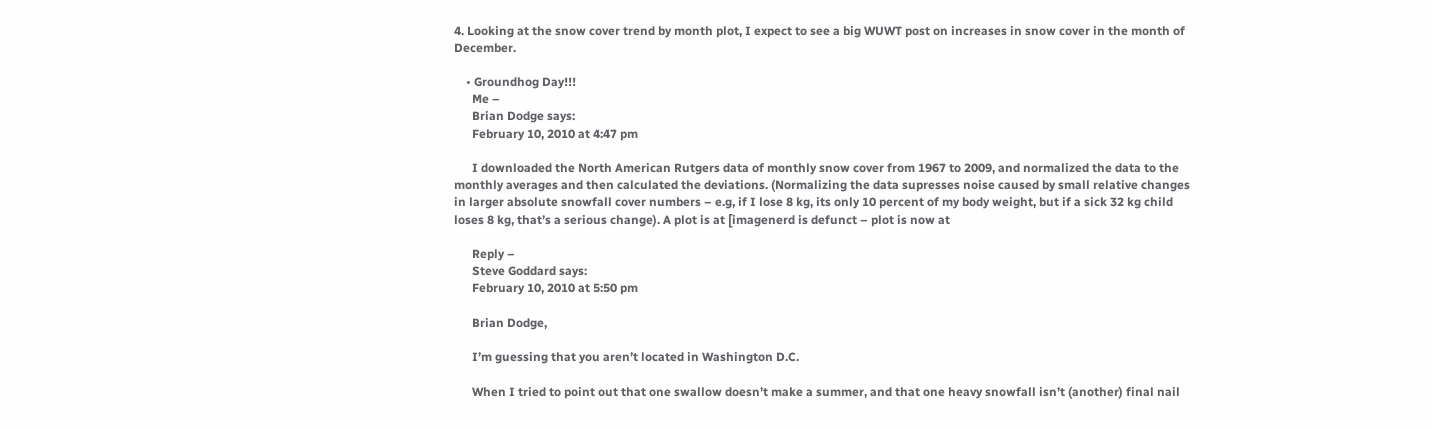4. Looking at the snow cover trend by month plot, I expect to see a big WUWT post on increases in snow cover in the month of December.

    • Groundhog Day!!!
      Me –
      Brian Dodge says:
      February 10, 2010 at 4:47 pm

      I downloaded the North American Rutgers data of monthly snow cover from 1967 to 2009, and normalized the data to the monthly averages and then calculated the deviations. (Normalizing the data supresses noise caused by small relative changes in larger absolute snowfall cover numbers – e.g, if I lose 8 kg, its only 10 percent of my body weight, but if a sick 32 kg child loses 8 kg, that’s a serious change). A plot is at [imagenerd is defunct – plot is now at

      Reply –
      Steve Goddard says:
      February 10, 2010 at 5:50 pm

      Brian Dodge,

      I’m guessing that you aren’t located in Washington D.C.

      When I tried to point out that one swallow doesn’t make a summer, and that one heavy snowfall isn’t (another) final nail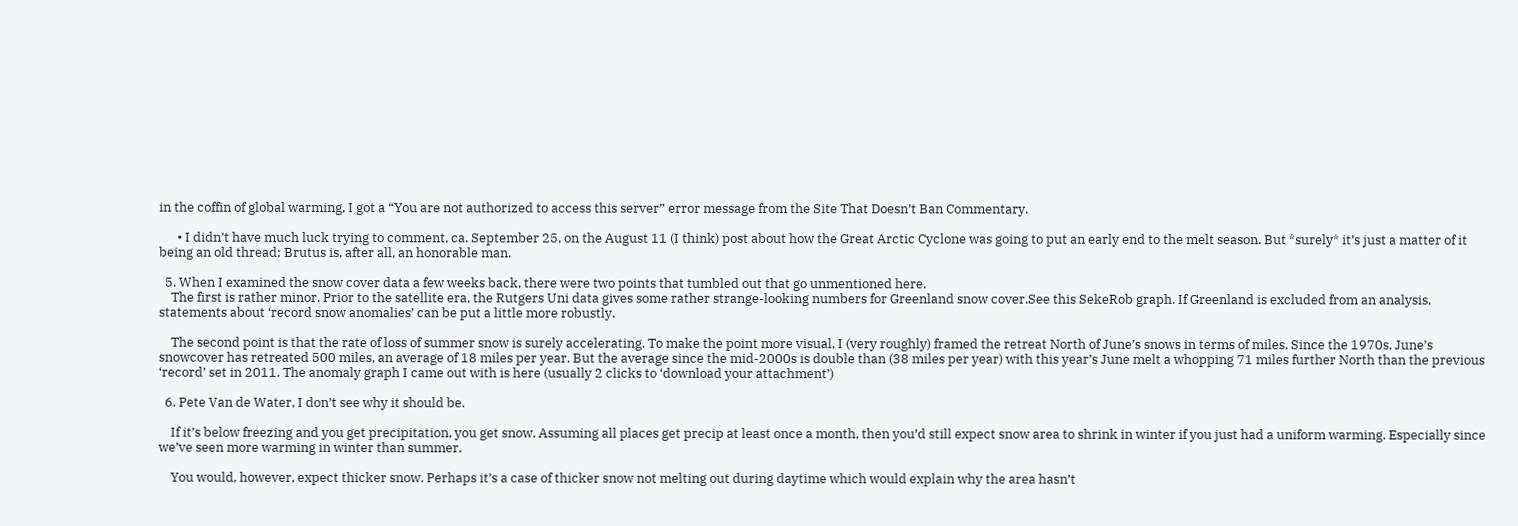in the coffin of global warming, I got a “You are not authorized to access this server” error message from the Site That Doesn’t Ban Commentary.

      • I didn’t have much luck trying to comment, ca. September 25, on the August 11 (I think) post about how the Great Arctic Cyclone was going to put an early end to the melt season. But *surely* it’s just a matter of it being an old thread; Brutus is, after all, an honorable man.

  5. When I examined the snow cover data a few weeks back, there were two points that tumbled out that go unmentioned here.
    The first is rather minor. Prior to the satellite era, the Rutgers Uni data gives some rather strange-looking numbers for Greenland snow cover.See this SekeRob graph. If Greenland is excluded from an analysis, statements about ‘record snow anomalies’ can be put a little more robustly.

    The second point is that the rate of loss of summer snow is surely accelerating. To make the point more visual, I (very roughly) framed the retreat North of June’s snows in terms of miles. Since the 1970s, June’s snowcover has retreated 500 miles, an average of 18 miles per year. But the average since the mid-2000s is double than (38 miles per year) with this year’s June melt a whopping 71 miles further North than the previous ‘record’ set in 2011. The anomaly graph I came out with is here (usually 2 clicks to ‘download your attachment’)

  6. Pete Van de Water, I don’t see why it should be.

    If it’s below freezing and you get precipitation, you get snow. Assuming all places get precip at least once a month, then you’d still expect snow area to shrink in winter if you just had a uniform warming. Especially since we’ve seen more warming in winter than summer.

    You would, however, expect thicker snow. Perhaps it’s a case of thicker snow not melting out during daytime which would explain why the area hasn’t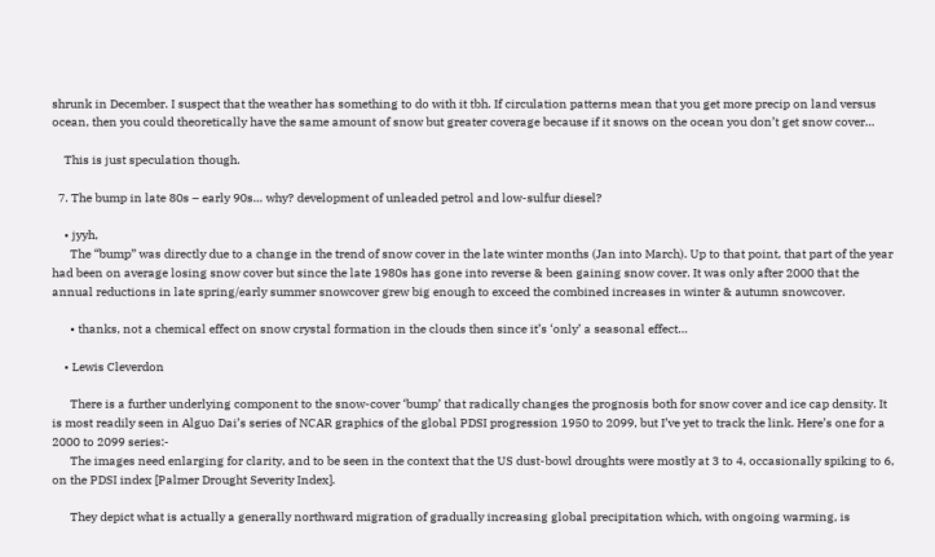shrunk in December. I suspect that the weather has something to do with it tbh. If circulation patterns mean that you get more precip on land versus ocean, then you could theoretically have the same amount of snow but greater coverage because if it snows on the ocean you don’t get snow cover…

    This is just speculation though.

  7. The bump in late 80s – early 90s… why? development of unleaded petrol and low-sulfur diesel?

    • jyyh,
      The “bump” was directly due to a change in the trend of snow cover in the late winter months (Jan into March). Up to that point, that part of the year had been on average losing snow cover but since the late 1980s has gone into reverse & been gaining snow cover. It was only after 2000 that the annual reductions in late spring/early summer snowcover grew big enough to exceed the combined increases in winter & autumn snowcover.

      • thanks, not a chemical effect on snow crystal formation in the clouds then since it’s ‘only’ a seasonal effect…

    • Lewis Cleverdon

      There is a further underlying component to the snow-cover ‘bump’ that radically changes the prognosis both for snow cover and ice cap density. It is most readily seen in Alguo Dai’s series of NCAR graphics of the global PDSI progression 1950 to 2099, but I’ve yet to track the link. Here’s one for a 2000 to 2099 series:-
      The images need enlarging for clarity, and to be seen in the context that the US dust-bowl droughts were mostly at 3 to 4, occasionally spiking to 6, on the PDSI index [Palmer Drought Severity Index].

      They depict what is actually a generally northward migration of gradually increasing global precipitation which, with ongoing warming, is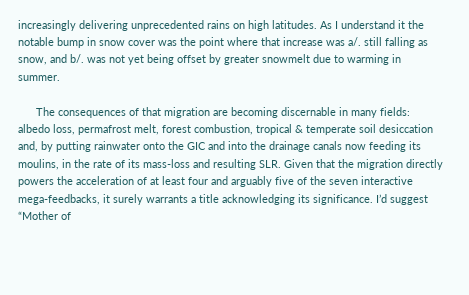increasingly delivering unprecedented rains on high latitudes. As I understand it the notable bump in snow cover was the point where that increase was a/. still falling as snow, and b/. was not yet being offset by greater snowmelt due to warming in summer.

      The consequences of that migration are becoming discernable in many fields: albedo loss, permafrost melt, forest combustion, tropical & temperate soil desiccation and, by putting rainwater onto the GIC and into the drainage canals now feeding its moulins, in the rate of its mass-loss and resulting SLR. Given that the migration directly powers the acceleration of at least four and arguably five of the seven interactive mega-feedbacks, it surely warrants a title acknowledging its significance. I’d suggest “Mother of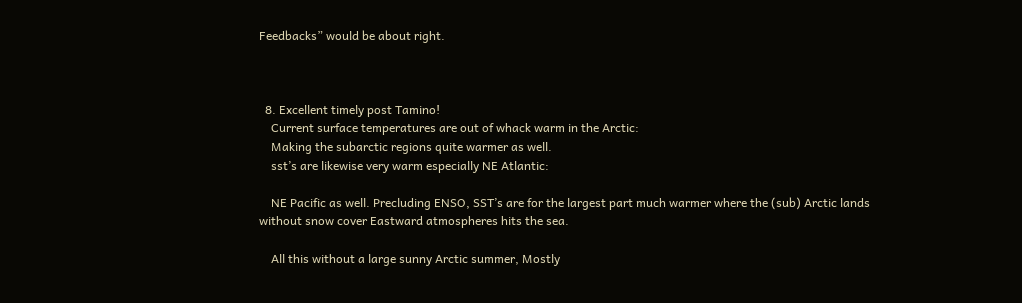Feedbacks” would be about right.



  8. Excellent timely post Tamino!
    Current surface temperatures are out of whack warm in the Arctic:
    Making the subarctic regions quite warmer as well.
    sst’s are likewise very warm especially NE Atlantic:

    NE Pacific as well. Precluding ENSO, SST’s are for the largest part much warmer where the (sub) Arctic lands without snow cover Eastward atmospheres hits the sea.

    All this without a large sunny Arctic summer, Mostly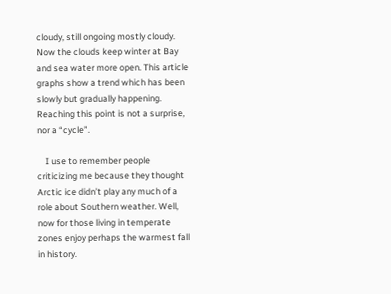cloudy, still ongoing mostly cloudy. Now the clouds keep winter at Bay and sea water more open. This article graphs show a trend which has been slowly but gradually happening. Reaching this point is not a surprise, nor a “cycle”.

    I use to remember people criticizing me because they thought Arctic ice didn’t play any much of a role about Southern weather. Well, now for those living in temperate zones enjoy perhaps the warmest fall in history.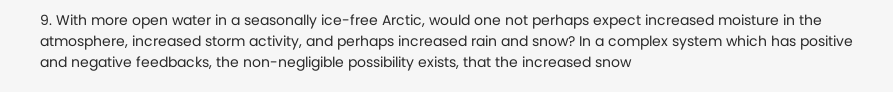9. With more open water in a seasonally ice-free Arctic, would one not perhaps expect increased moisture in the atmosphere, increased storm activity, and perhaps increased rain and snow? In a complex system which has positive and negative feedbacks, the non-negligible possibility exists, that the increased snow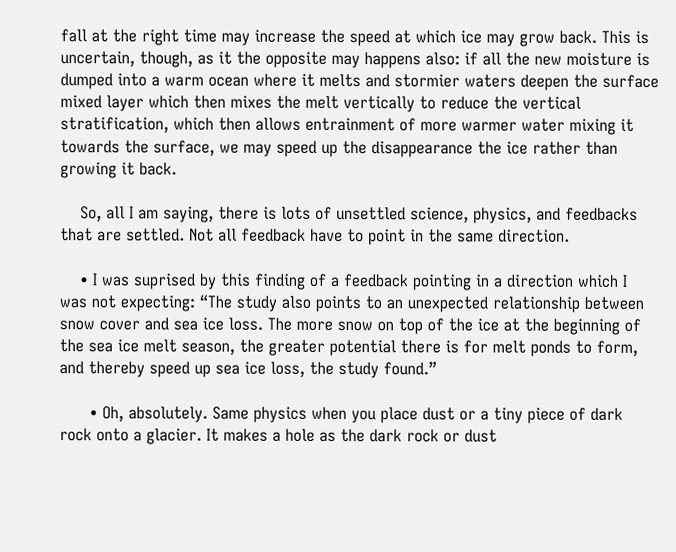fall at the right time may increase the speed at which ice may grow back. This is uncertain, though, as it the opposite may happens also: if all the new moisture is dumped into a warm ocean where it melts and stormier waters deepen the surface mixed layer which then mixes the melt vertically to reduce the vertical stratification, which then allows entrainment of more warmer water mixing it towards the surface, we may speed up the disappearance the ice rather than growing it back.

    So, all I am saying, there is lots of unsettled science, physics, and feedbacks that are settled. Not all feedback have to point in the same direction.

    • I was suprised by this finding of a feedback pointing in a direction which I was not expecting: “The study also points to an unexpected relationship between snow cover and sea ice loss. The more snow on top of the ice at the beginning of the sea ice melt season, the greater potential there is for melt ponds to form, and thereby speed up sea ice loss, the study found.”

      • Oh, absolutely. Same physics when you place dust or a tiny piece of dark rock onto a glacier. It makes a hole as the dark rock or dust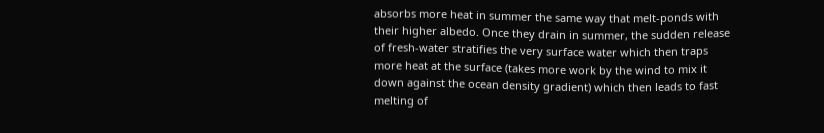absorbs more heat in summer the same way that melt-ponds with their higher albedo. Once they drain in summer, the sudden release of fresh-water stratifies the very surface water which then traps more heat at the surface (takes more work by the wind to mix it down against the ocean density gradient) which then leads to fast melting of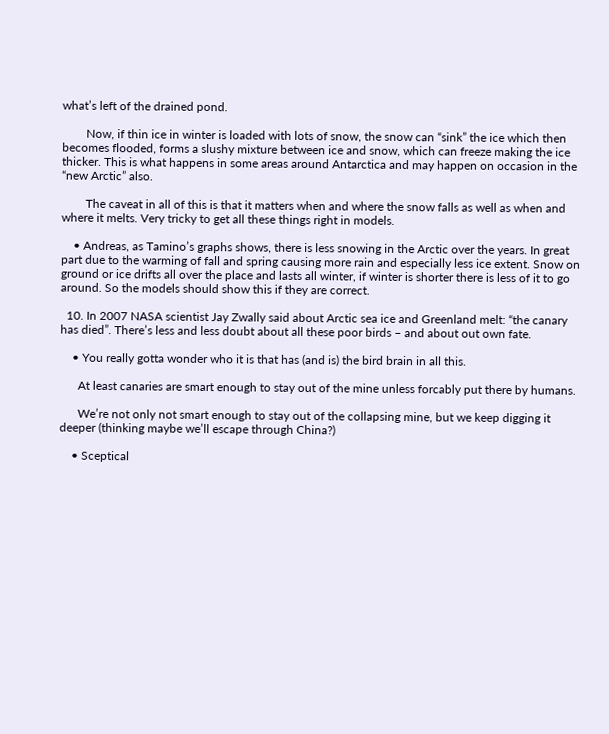what’s left of the drained pond.

        Now, if thin ice in winter is loaded with lots of snow, the snow can “sink” the ice which then becomes flooded, forms a slushy mixture between ice and snow, which can freeze making the ice thicker. This is what happens in some areas around Antarctica and may happen on occasion in the “new Arctic” also.

        The caveat in all of this is that it matters when and where the snow falls as well as when and where it melts. Very tricky to get all these things right in models.

    • Andreas, as Tamino’s graphs shows, there is less snowing in the Arctic over the years. In great part due to the warming of fall and spring causing more rain and especially less ice extent. Snow on ground or ice drifts all over the place and lasts all winter, if winter is shorter there is less of it to go around. So the models should show this if they are correct.

  10. In 2007 NASA scientist Jay Zwally said about Arctic sea ice and Greenland melt: “the canary has died”. There’s less and less doubt about all these poor birds – and about out own fate.

    • You really gotta wonder who it is that has (and is) the bird brain in all this.

      At least canaries are smart enough to stay out of the mine unless forcably put there by humans.

      We’re not only not smart enough to stay out of the collapsing mine, but we keep digging it deeper (thinking maybe we’ll escape through China?)

    • Sceptical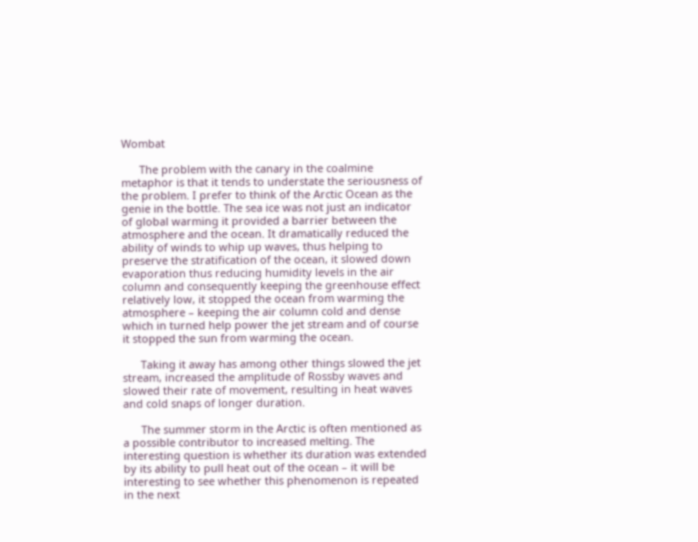Wombat

      The problem with the canary in the coalmine metaphor is that it tends to understate the seriousness of the problem. I prefer to think of the Arctic Ocean as the genie in the bottle. The sea ice was not just an indicator of global warming it provided a barrier between the atmosphere and the ocean. It dramatically reduced the ability of winds to whip up waves, thus helping to preserve the stratification of the ocean, it slowed down evaporation thus reducing humidity levels in the air column and consequently keeping the greenhouse effect relatively low, it stopped the ocean from warming the atmosphere – keeping the air column cold and dense which in turned help power the jet stream and of course it stopped the sun from warming the ocean.

      Taking it away has among other things slowed the jet stream, increased the amplitude of Rossby waves and slowed their rate of movement, resulting in heat waves and cold snaps of longer duration.

      The summer storm in the Arctic is often mentioned as a possible contributor to increased melting. The interesting question is whether its duration was extended by its ability to pull heat out of the ocean – it will be interesting to see whether this phenomenon is repeated in the next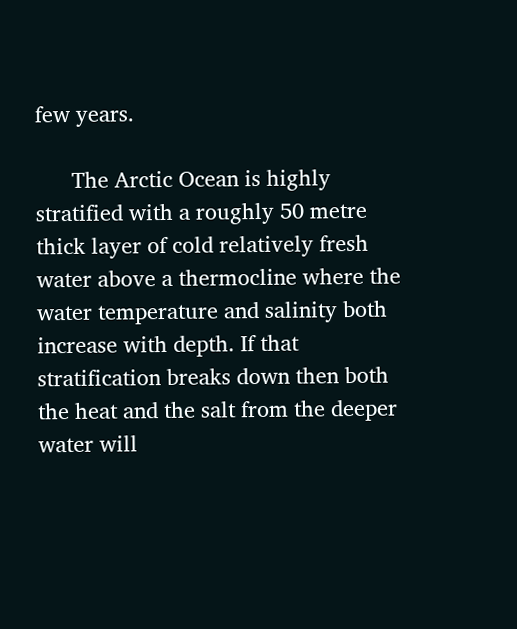few years.

      The Arctic Ocean is highly stratified with a roughly 50 metre thick layer of cold relatively fresh water above a thermocline where the water temperature and salinity both increase with depth. If that stratification breaks down then both the heat and the salt from the deeper water will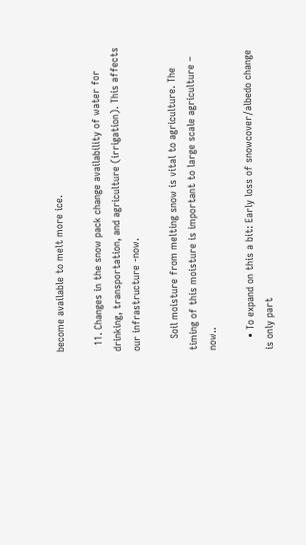become available to melt more ice.

  11. Changes in the snow pack change availability of water for drinking, transportation, and agriculture (irrigation). This affects our infrastructure -now.

    Soil moisture from melting snow is vital to agriculture. The timing of this moisture is important to large scale agriculture – now..

    • To expand on this a bit: Early loss of snowcover/albedo change is only part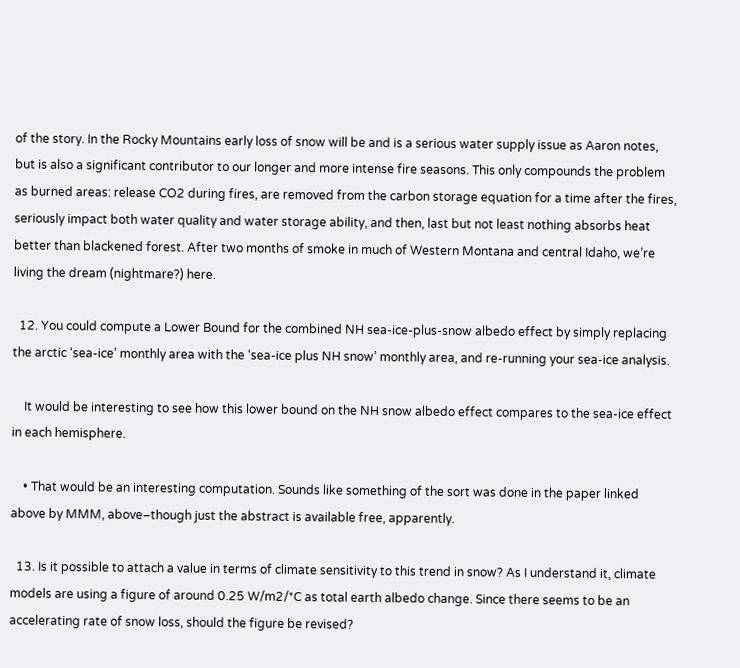of the story. In the Rocky Mountains early loss of snow will be and is a serious water supply issue as Aaron notes, but is also a significant contributor to our longer and more intense fire seasons. This only compounds the problem as burned areas: release CO2 during fires, are removed from the carbon storage equation for a time after the fires, seriously impact both water quality and water storage ability, and then, last but not least nothing absorbs heat better than blackened forest. After two months of smoke in much of Western Montana and central Idaho, we’re living the dream (nightmare?) here.

  12. You could compute a Lower Bound for the combined NH sea-ice-plus-snow albedo effect by simply replacing the arctic ‘sea-ice’ monthly area with the ‘sea-ice plus NH snow’ monthly area, and re-running your sea-ice analysis.

    It would be interesting to see how this lower bound on the NH snow albedo effect compares to the sea-ice effect in each hemisphere.

    • That would be an interesting computation. Sounds like something of the sort was done in the paper linked above by MMM, above–though just the abstract is available free, apparently.

  13. Is it possible to attach a value in terms of climate sensitivity to this trend in snow? As I understand it, climate models are using a figure of around 0.25 W/m2/*C as total earth albedo change. Since there seems to be an accelerating rate of snow loss, should the figure be revised?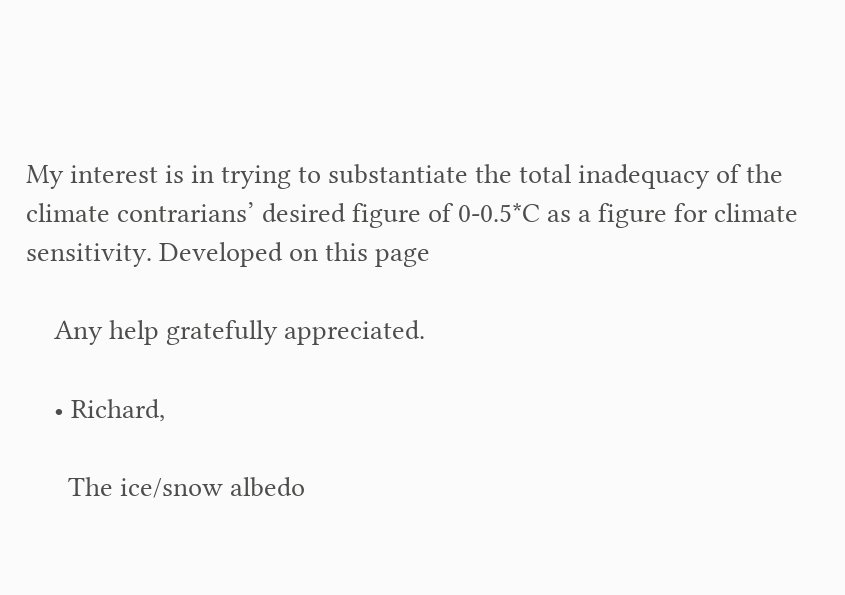My interest is in trying to substantiate the total inadequacy of the climate contrarians’ desired figure of 0-0.5*C as a figure for climate sensitivity. Developed on this page

    Any help gratefully appreciated.

    • Richard,

      The ice/snow albedo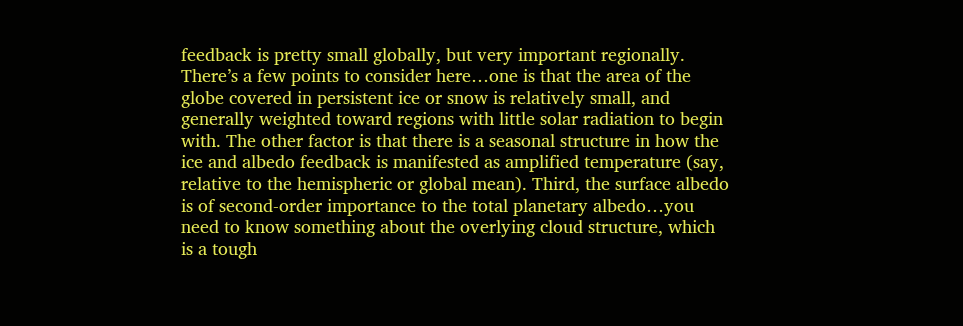feedback is pretty small globally, but very important regionally. There’s a few points to consider here…one is that the area of the globe covered in persistent ice or snow is relatively small, and generally weighted toward regions with little solar radiation to begin with. The other factor is that there is a seasonal structure in how the ice and albedo feedback is manifested as amplified temperature (say, relative to the hemispheric or global mean). Third, the surface albedo is of second-order importance to the total planetary albedo…you need to know something about the overlying cloud structure, which is a tough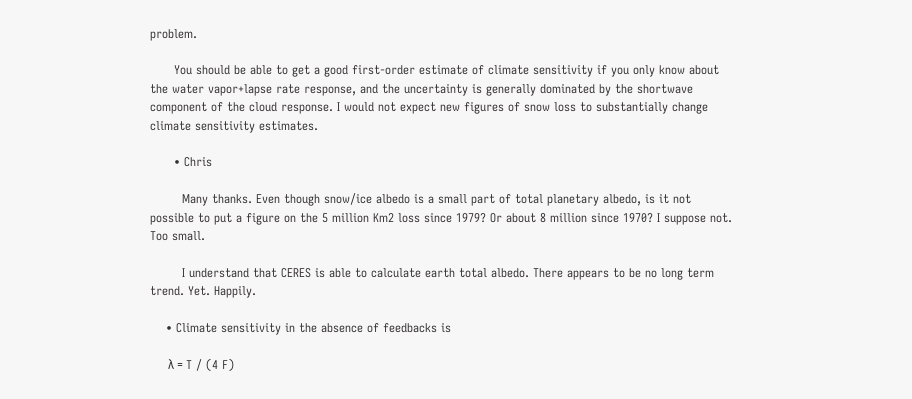problem.

      You should be able to get a good first-order estimate of climate sensitivity if you only know about the water vapor+lapse rate response, and the uncertainty is generally dominated by the shortwave component of the cloud response. I would not expect new figures of snow loss to substantially change climate sensitivity estimates.

      • Chris

        Many thanks. Even though snow/ice albedo is a small part of total planetary albedo, is it not possible to put a figure on the 5 million Km2 loss since 1979? Or about 8 million since 1970? I suppose not. Too small.

        I understand that CERES is able to calculate earth total albedo. There appears to be no long term trend. Yet. Happily.

    • Climate sensitivity in the absence of feedbacks is

      λ = T / (4 F)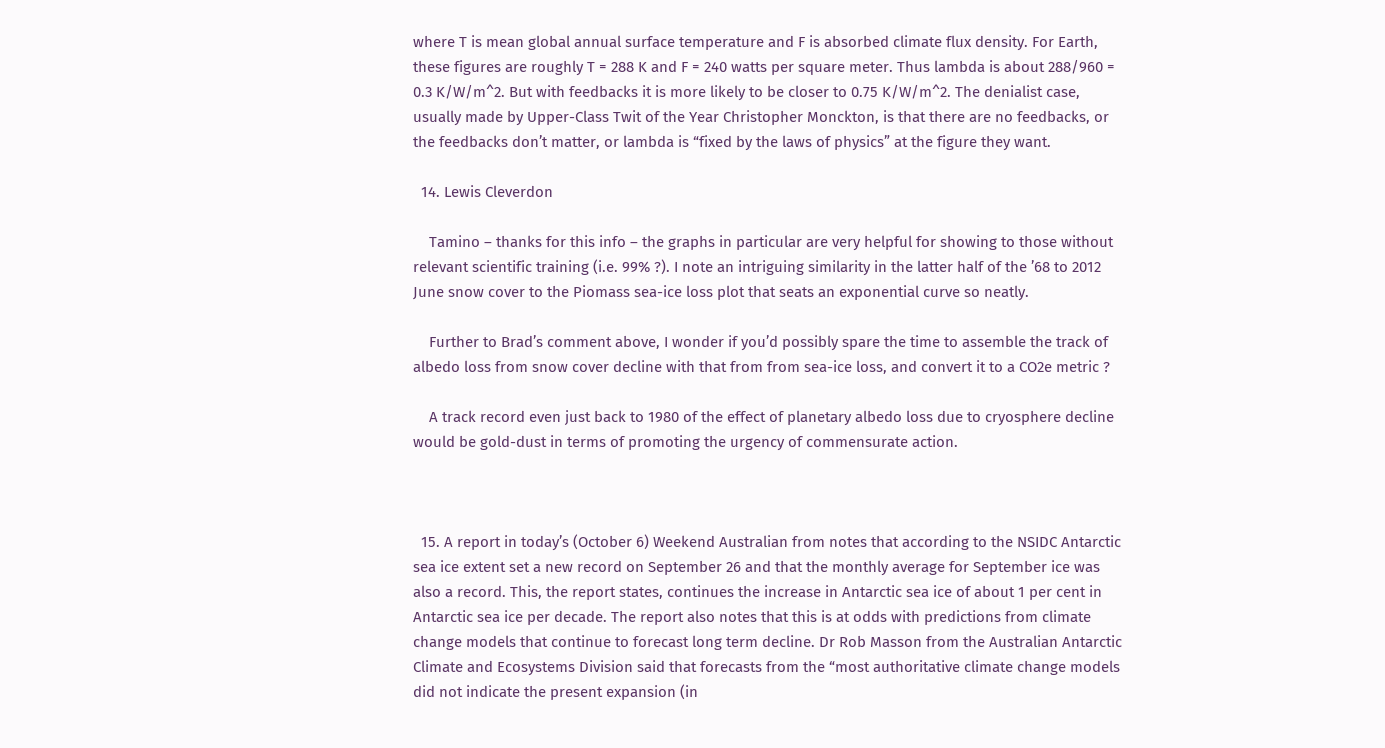where T is mean global annual surface temperature and F is absorbed climate flux density. For Earth, these figures are roughly T = 288 K and F = 240 watts per square meter. Thus lambda is about 288/960 = 0.3 K/W/m^2. But with feedbacks it is more likely to be closer to 0.75 K/W/m^2. The denialist case, usually made by Upper-Class Twit of the Year Christopher Monckton, is that there are no feedbacks, or the feedbacks don’t matter, or lambda is “fixed by the laws of physics” at the figure they want.

  14. Lewis Cleverdon

    Tamino – thanks for this info – the graphs in particular are very helpful for showing to those without relevant scientific training (i.e. 99% ?). I note an intriguing similarity in the latter half of the ’68 to 2012 June snow cover to the Piomass sea-ice loss plot that seats an exponential curve so neatly.

    Further to Brad’s comment above, I wonder if you’d possibly spare the time to assemble the track of albedo loss from snow cover decline with that from from sea-ice loss, and convert it to a CO2e metric ?

    A track record even just back to 1980 of the effect of planetary albedo loss due to cryosphere decline would be gold-dust in terms of promoting the urgency of commensurate action.



  15. A report in today’s (October 6) Weekend Australian from notes that according to the NSIDC Antarctic sea ice extent set a new record on September 26 and that the monthly average for September ice was also a record. This, the report states, continues the increase in Antarctic sea ice of about 1 per cent in Antarctic sea ice per decade. The report also notes that this is at odds with predictions from climate change models that continue to forecast long term decline. Dr Rob Masson from the Australian Antarctic Climate and Ecosystems Division said that forecasts from the “most authoritative climate change models did not indicate the present expansion (in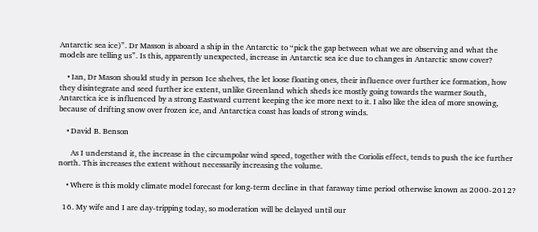Antarctic sea ice)”. Dr Masson is aboard a ship in the Antarctic to “pick the gap between what we are observing and what the models are telling us”. Is this, apparently unexpected, increase in Antarctic sea ice due to changes in Antarctic snow cover?

    • Ian, Dr Mason should study in person Ice shelves, the let loose floating ones, their influence over further ice formation, how they disintegrate and seed further ice extent, unlike Greenland which sheds ice mostly going towards the warmer South, Antarctica ice is influenced by a strong Eastward current keeping the ice more next to it. I also like the idea of more snowing, because of drifting snow over frozen ice, and Antarctica coast has loads of strong winds.

    • David B. Benson

      As I understand it, the increase in the circumpolar wind speed, together with the Coriolis effect, tends to push the ice further north. This increases the extent without necessarily increasing the volume.

    • Where is this moldy climate model forecast for long-term decline in that faraway time period otherwise known as 2000-2012?

  16. My wife and I are day-tripping today, so moderation will be delayed until our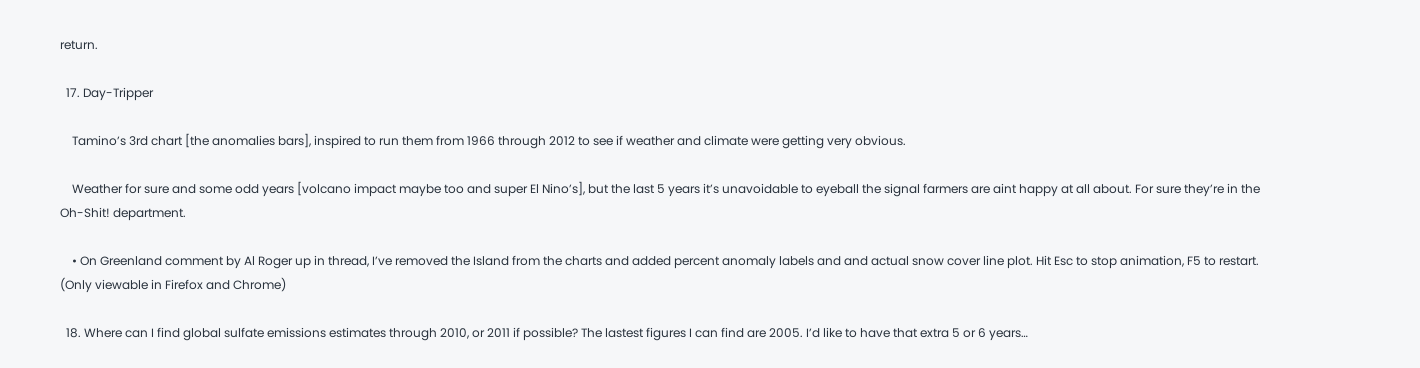return.

  17. Day-Tripper

    Tamino’s 3rd chart [the anomalies bars], inspired to run them from 1966 through 2012 to see if weather and climate were getting very obvious.

    Weather for sure and some odd years [volcano impact maybe too and super El Nino’s], but the last 5 years it’s unavoidable to eyeball the signal farmers are aint happy at all about. For sure they’re in the Oh-Shit! department.

    • On Greenland comment by Al Roger up in thread, I’ve removed the Island from the charts and added percent anomaly labels and and actual snow cover line plot. Hit Esc to stop animation, F5 to restart. (Only viewable in Firefox and Chrome)

  18. Where can I find global sulfate emissions estimates through 2010, or 2011 if possible? The lastest figures I can find are 2005. I’d like to have that extra 5 or 6 years…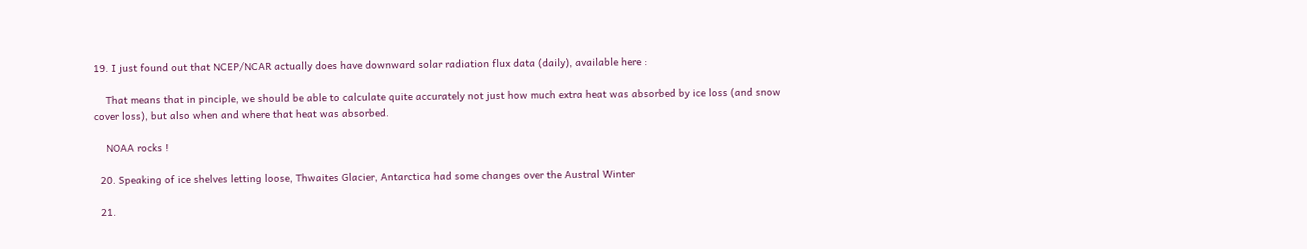19. I just found out that NCEP/NCAR actually does have downward solar radiation flux data (daily), available here :

    That means that in pinciple, we should be able to calculate quite accurately not just how much extra heat was absorbed by ice loss (and snow cover loss), but also when and where that heat was absorbed.

    NOAA rocks !

  20. Speaking of ice shelves letting loose, Thwaites Glacier, Antarctica had some changes over the Austral Winter

  21.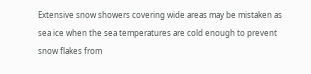Extensive snow showers covering wide areas may be mistaken as sea ice when the sea temperatures are cold enough to prevent snow flakes from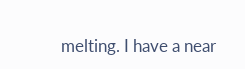melting. I have a near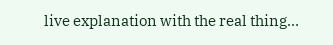live explanation with the real thing…